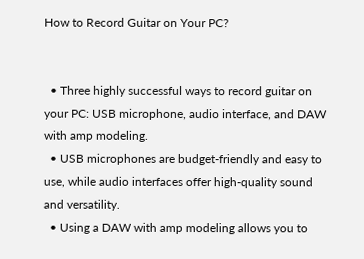How to Record Guitar on Your PC?


  • Three highly successful ways to record guitar on your PC: USB microphone, audio interface, and DAW with amp modeling.
  • USB microphones are budget-friendly and easy to use, while audio interfaces offer high-quality sound and versatility.
  • Using a DAW with amp modeling allows you to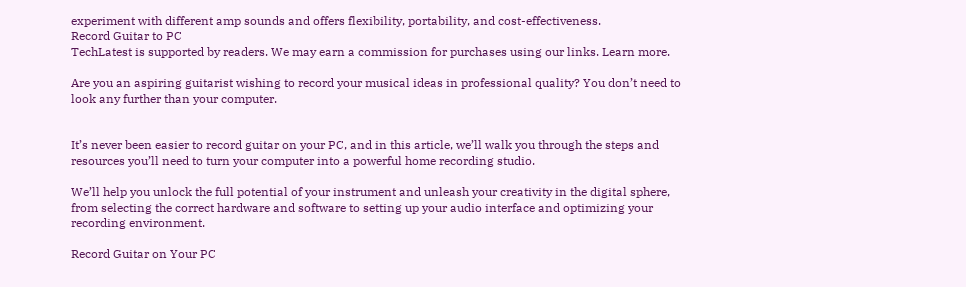experiment with different amp sounds and offers flexibility, portability, and cost-effectiveness.
Record Guitar to PC
TechLatest is supported by readers. We may earn a commission for purchases using our links. Learn more.

Are you an aspiring guitarist wishing to record your musical ideas in professional quality? You don’t need to look any further than your computer.


It’s never been easier to record guitar on your PC, and in this article, we’ll walk you through the steps and resources you’ll need to turn your computer into a powerful home recording studio.

We’ll help you unlock the full potential of your instrument and unleash your creativity in the digital sphere, from selecting the correct hardware and software to setting up your audio interface and optimizing your recording environment.

Record Guitar on Your PC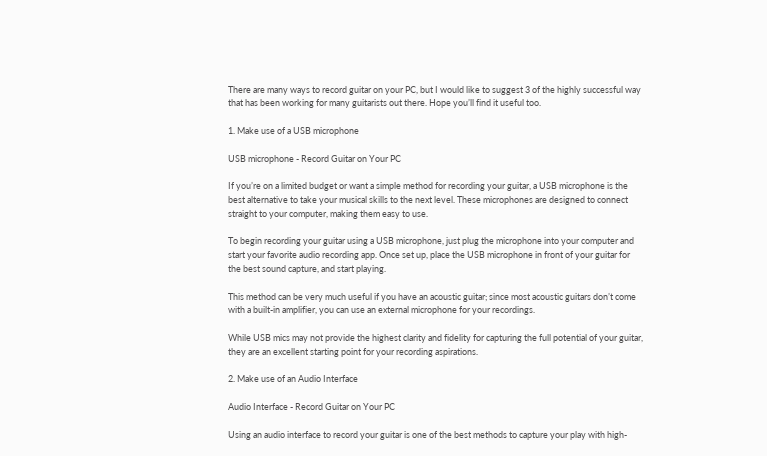There are many ways to record guitar on your PC, but I would like to suggest 3 of the highly successful way that has been working for many guitarists out there. Hope you’ll find it useful too.

1. Make use of a USB microphone

USB microphone - Record Guitar on Your PC

If you’re on a limited budget or want a simple method for recording your guitar, a USB microphone is the best alternative to take your musical skills to the next level. These microphones are designed to connect straight to your computer, making them easy to use.

To begin recording your guitar using a USB microphone, just plug the microphone into your computer and start your favorite audio recording app. Once set up, place the USB microphone in front of your guitar for the best sound capture, and start playing.

This method can be very much useful if you have an acoustic guitar; since most acoustic guitars don’t come with a built-in amplifier, you can use an external microphone for your recordings.

While USB mics may not provide the highest clarity and fidelity for capturing the full potential of your guitar, they are an excellent starting point for your recording aspirations.

2. Make use of an Audio Interface

Audio Interface - Record Guitar on Your PC

Using an audio interface to record your guitar is one of the best methods to capture your play with high-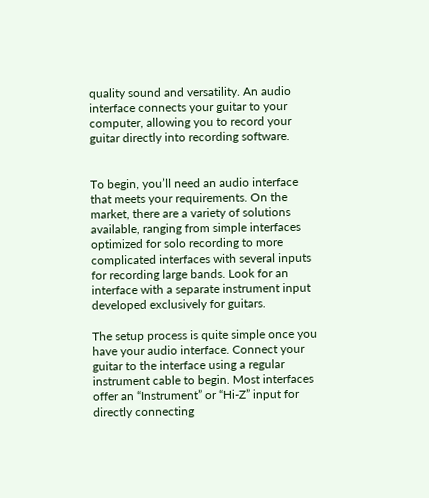quality sound and versatility. An audio interface connects your guitar to your computer, allowing you to record your guitar directly into recording software.


To begin, you’ll need an audio interface that meets your requirements. On the market, there are a variety of solutions available, ranging from simple interfaces optimized for solo recording to more complicated interfaces with several inputs for recording large bands. Look for an interface with a separate instrument input developed exclusively for guitars.

The setup process is quite simple once you have your audio interface. Connect your guitar to the interface using a regular instrument cable to begin. Most interfaces offer an “Instrument” or “Hi-Z” input for directly connecting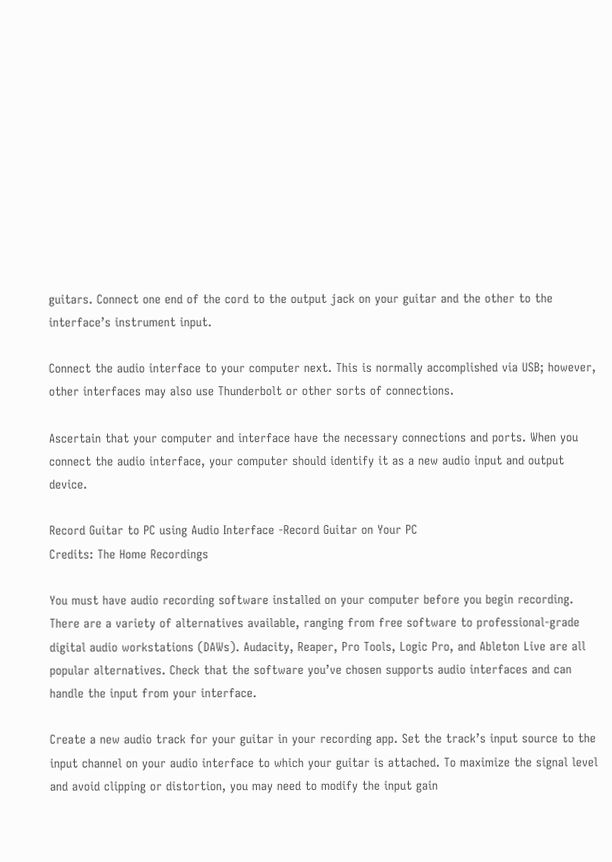guitars. Connect one end of the cord to the output jack on your guitar and the other to the interface’s instrument input.

Connect the audio interface to your computer next. This is normally accomplished via USB; however, other interfaces may also use Thunderbolt or other sorts of connections.

Ascertain that your computer and interface have the necessary connections and ports. When you connect the audio interface, your computer should identify it as a new audio input and output device.

Record Guitar to PC using Audio Interface -Record Guitar on Your PC
Credits: The Home Recordings

You must have audio recording software installed on your computer before you begin recording. There are a variety of alternatives available, ranging from free software to professional-grade digital audio workstations (DAWs). Audacity, Reaper, Pro Tools, Logic Pro, and Ableton Live are all popular alternatives. Check that the software you’ve chosen supports audio interfaces and can handle the input from your interface.

Create a new audio track for your guitar in your recording app. Set the track’s input source to the input channel on your audio interface to which your guitar is attached. To maximize the signal level and avoid clipping or distortion, you may need to modify the input gain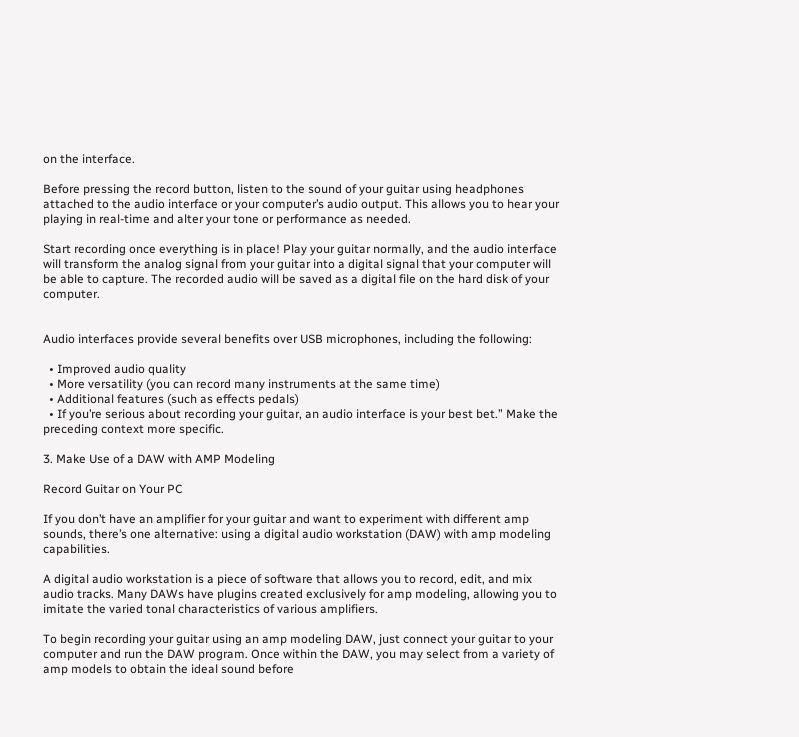on the interface.

Before pressing the record button, listen to the sound of your guitar using headphones attached to the audio interface or your computer’s audio output. This allows you to hear your playing in real-time and alter your tone or performance as needed.

Start recording once everything is in place! Play your guitar normally, and the audio interface will transform the analog signal from your guitar into a digital signal that your computer will be able to capture. The recorded audio will be saved as a digital file on the hard disk of your computer.


Audio interfaces provide several benefits over USB microphones, including the following:

  • Improved audio quality
  • More versatility (you can record many instruments at the same time)
  • Additional features (such as effects pedals)
  • If you’re serious about recording your guitar, an audio interface is your best bet.” Make the preceding context more specific.

3. Make Use of a DAW with AMP Modeling

Record Guitar on Your PC

If you don’t have an amplifier for your guitar and want to experiment with different amp sounds, there’s one alternative: using a digital audio workstation (DAW) with amp modeling capabilities.

A digital audio workstation is a piece of software that allows you to record, edit, and mix audio tracks. Many DAWs have plugins created exclusively for amp modeling, allowing you to imitate the varied tonal characteristics of various amplifiers.

To begin recording your guitar using an amp modeling DAW, just connect your guitar to your computer and run the DAW program. Once within the DAW, you may select from a variety of amp models to obtain the ideal sound before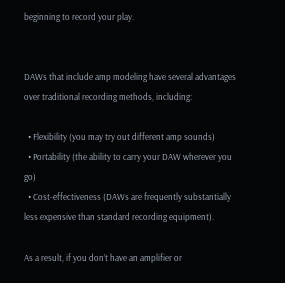beginning to record your play.


DAWs that include amp modeling have several advantages over traditional recording methods, including:

  • Flexibility (you may try out different amp sounds)
  • Portability (the ability to carry your DAW wherever you go)
  • Cost-effectiveness (DAWs are frequently substantially less expensive than standard recording equipment).

As a result, if you don’t have an amplifier or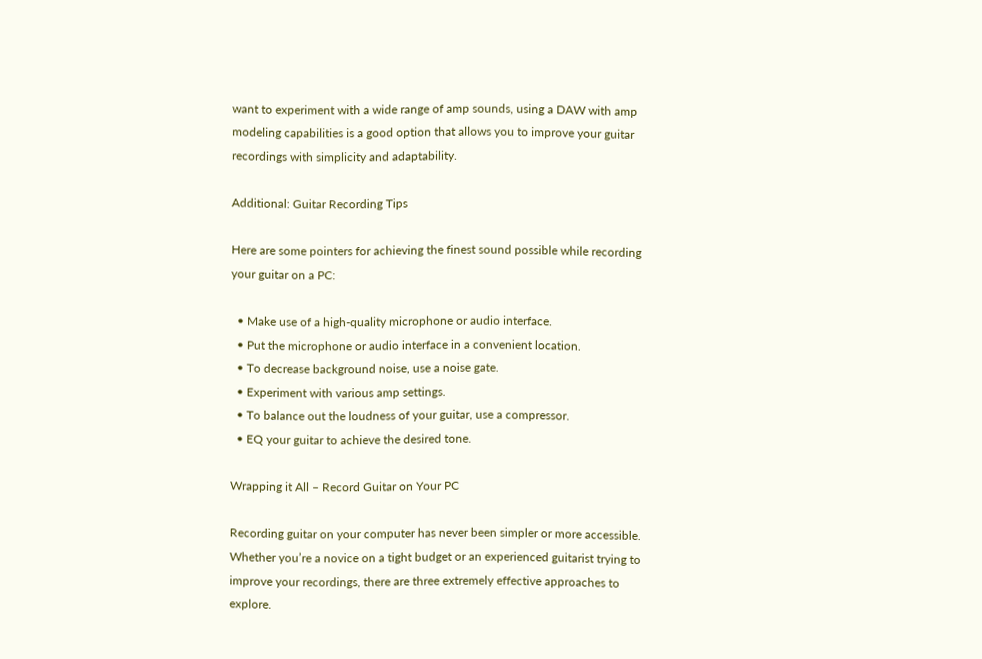want to experiment with a wide range of amp sounds, using a DAW with amp modeling capabilities is a good option that allows you to improve your guitar recordings with simplicity and adaptability.

Additional: Guitar Recording Tips

Here are some pointers for achieving the finest sound possible while recording your guitar on a PC:

  • Make use of a high-quality microphone or audio interface.
  • Put the microphone or audio interface in a convenient location.
  • To decrease background noise, use a noise gate.
  • Experiment with various amp settings.
  • To balance out the loudness of your guitar, use a compressor.
  • EQ your guitar to achieve the desired tone.

Wrapping it All – Record Guitar on Your PC

Recording guitar on your computer has never been simpler or more accessible. Whether you’re a novice on a tight budget or an experienced guitarist trying to improve your recordings, there are three extremely effective approaches to explore.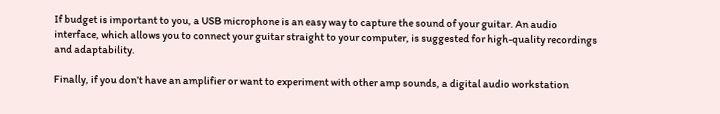If budget is important to you, a USB microphone is an easy way to capture the sound of your guitar. An audio interface, which allows you to connect your guitar straight to your computer, is suggested for high-quality recordings and adaptability.

Finally, if you don’t have an amplifier or want to experiment with other amp sounds, a digital audio workstation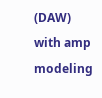(DAW) with amp modeling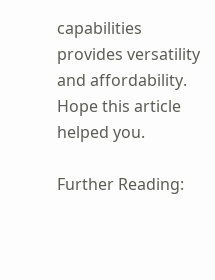capabilities provides versatility and affordability. Hope this article helped you.

Further Reading: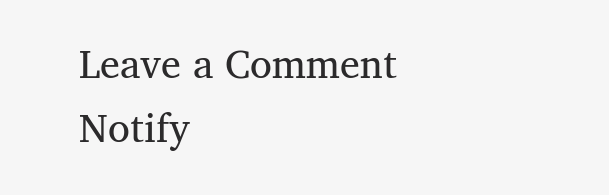Leave a Comment
Notify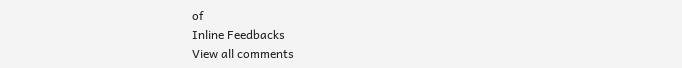of
Inline Feedbacks
View all comments